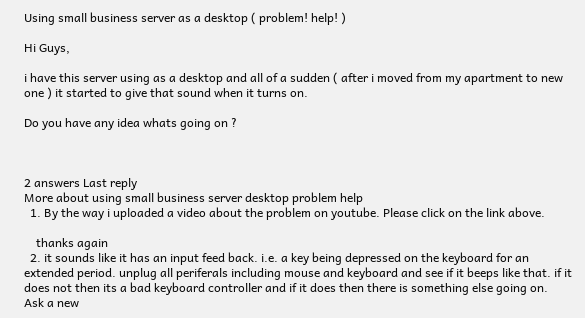Using small business server as a desktop ( problem! help! )

Hi Guys,

i have this server using as a desktop and all of a sudden ( after i moved from my apartment to new one ) it started to give that sound when it turns on.

Do you have any idea whats going on ?



2 answers Last reply
More about using small business server desktop problem help
  1. By the way i uploaded a video about the problem on youtube. Please click on the link above.

    thanks again
  2. it sounds like it has an input feed back. i.e. a key being depressed on the keyboard for an extended period. unplug all periferals including mouse and keyboard and see if it beeps like that. if it does not then its a bad keyboard controller and if it does then there is something else going on.
Ask a new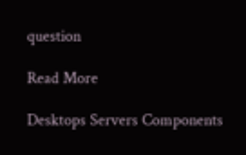question

Read More

Desktops Servers Components